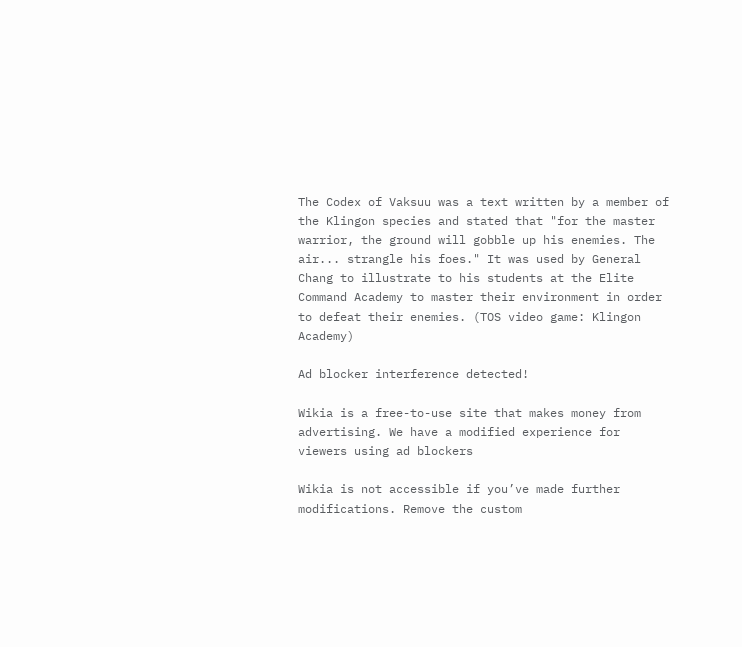The Codex of Vaksuu was a text written by a member of the Klingon species and stated that "for the master warrior, the ground will gobble up his enemies. The air... strangle his foes." It was used by General Chang to illustrate to his students at the Elite Command Academy to master their environment in order to defeat their enemies. (TOS video game: Klingon Academy)

Ad blocker interference detected!

Wikia is a free-to-use site that makes money from advertising. We have a modified experience for viewers using ad blockers

Wikia is not accessible if you’ve made further modifications. Remove the custom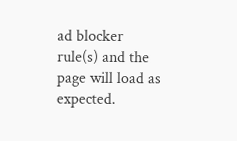ad blocker rule(s) and the page will load as expected.